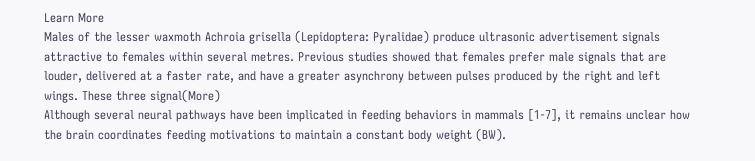Learn More
Males of the lesser waxmoth Achroia grisella (Lepidoptera: Pyralidae) produce ultrasonic advertisement signals attractive to females within several metres. Previous studies showed that females prefer male signals that are louder, delivered at a faster rate, and have a greater asynchrony between pulses produced by the right and left wings. These three signal(More)
Although several neural pathways have been implicated in feeding behaviors in mammals [1-7], it remains unclear how the brain coordinates feeding motivations to maintain a constant body weight (BW).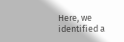Here, we identified a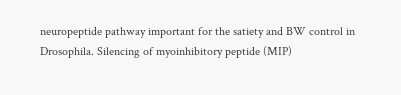neuropeptide pathway important for the satiety and BW control in Drosophila. Silencing of myoinhibitory peptide (MIP)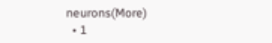neurons(More)
  • 1